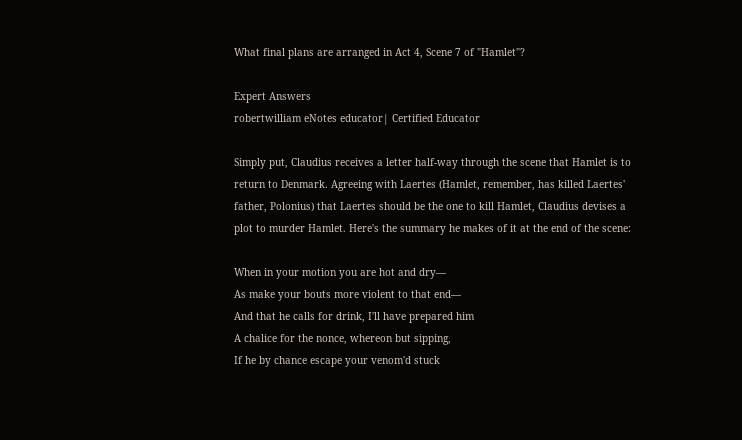What final plans are arranged in Act 4, Scene 7 of "Hamlet"?

Expert Answers
robertwilliam eNotes educator| Certified Educator

Simply put, Claudius receives a letter half-way through the scene that Hamlet is to return to Denmark. Agreeing with Laertes (Hamlet, remember, has killed Laertes' father, Polonius) that Laertes should be the one to kill Hamlet, Claudius devises a plot to murder Hamlet. Here's the summary he makes of it at the end of the scene:

When in your motion you are hot and dry—
As make your bouts more violent to that end—
And that he calls for drink, I'll have prepared him
A chalice for the nonce, whereon but sipping,
If he by chance escape your venom'd stuck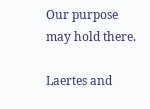Our purpose may hold there.

Laertes and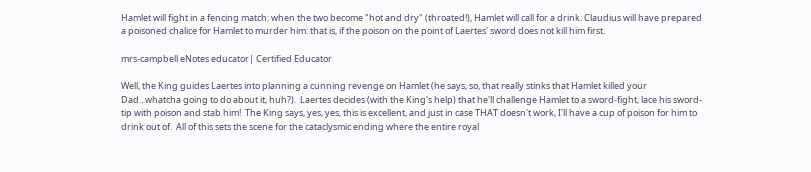Hamlet will fight in a fencing match: when the two become "hot and dry" (throated!), Hamlet will call for a drink. Claudius will have prepared a poisoned chalice for Hamlet to murder him: that is, if the poison on the point of Laertes' sword does not kill him first.

mrs-campbell eNotes educator| Certified Educator

Well, the King guides Laertes into planning a cunning revenge on Hamlet (he says, so, that really stinks that Hamlet killed your Dad...whatcha going to do about it, huh?).  Laertes decides (with the King's help) that he'll challenge Hamlet to a sword-fight, lace his sword-tip with poison and stab him!  The King says, yes, yes, this is excellent, and just in case THAT doesn't work, I'll have a cup of poison for him to drink out of.  All of this sets the scene for the cataclysmic ending where the entire royal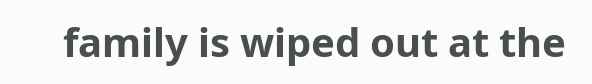family is wiped out at the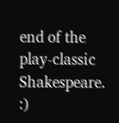end of the play-classic Shakespeare.  :)